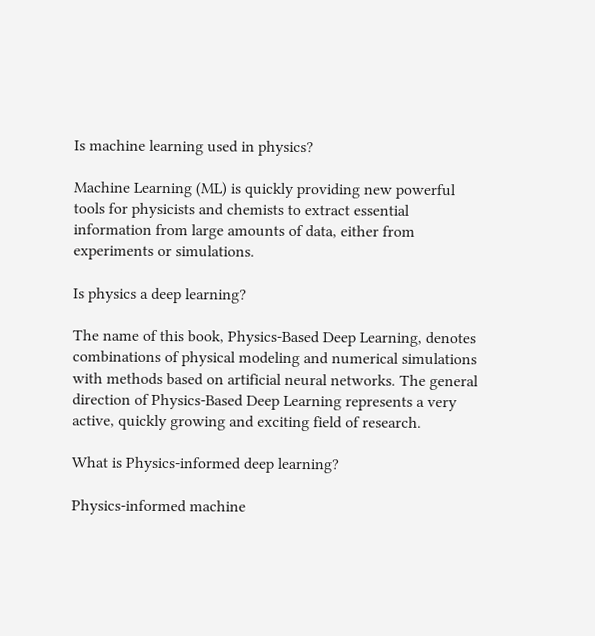Is machine learning used in physics?

Machine Learning (ML) is quickly providing new powerful tools for physicists and chemists to extract essential information from large amounts of data, either from experiments or simulations.

Is physics a deep learning?

The name of this book, Physics-Based Deep Learning, denotes combinations of physical modeling and numerical simulations with methods based on artificial neural networks. The general direction of Physics-Based Deep Learning represents a very active, quickly growing and exciting field of research.

What is Physics-informed deep learning?

Physics-informed machine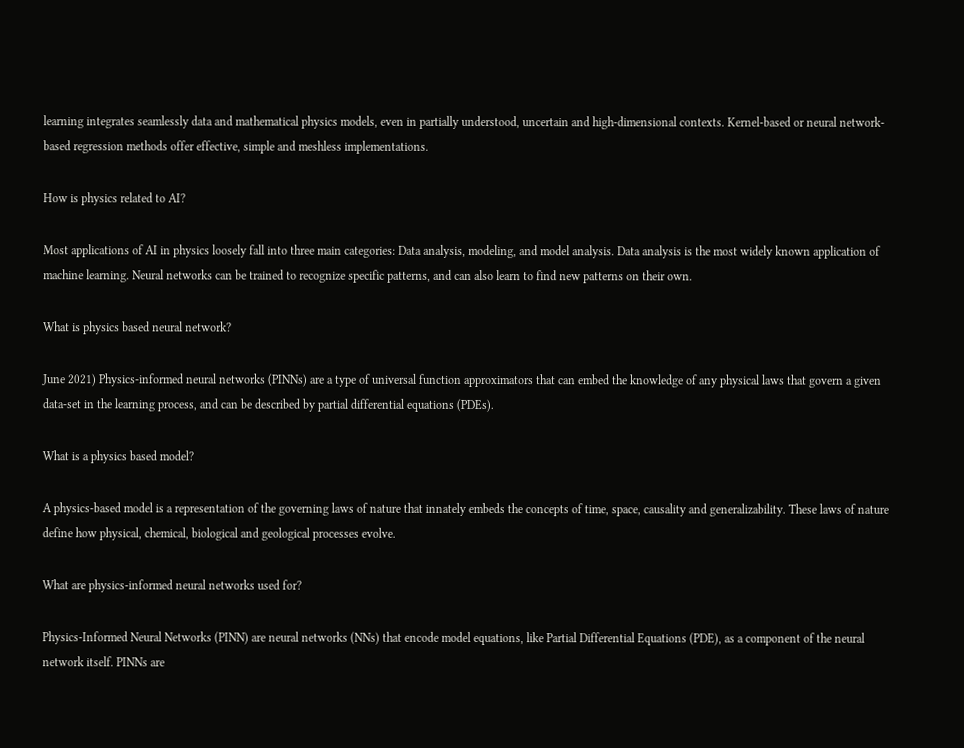learning integrates seamlessly data and mathematical physics models, even in partially understood, uncertain and high-dimensional contexts. Kernel-based or neural network-based regression methods offer effective, simple and meshless implementations.

How is physics related to AI?

Most applications of AI in physics loosely fall into three main categories: Data analysis, modeling, and model analysis. Data analysis is the most widely known application of machine learning. Neural networks can be trained to recognize specific patterns, and can also learn to find new patterns on their own.

What is physics based neural network?

June 2021) Physics-informed neural networks (PINNs) are a type of universal function approximators that can embed the knowledge of any physical laws that govern a given data-set in the learning process, and can be described by partial differential equations (PDEs).

What is a physics based model?

A physics-based model is a representation of the governing laws of nature that innately embeds the concepts of time, space, causality and generalizability. These laws of nature define how physical, chemical, biological and geological processes evolve.

What are physics-informed neural networks used for?

Physics-Informed Neural Networks (PINN) are neural networks (NNs) that encode model equations, like Partial Differential Equations (PDE), as a component of the neural network itself. PINNs are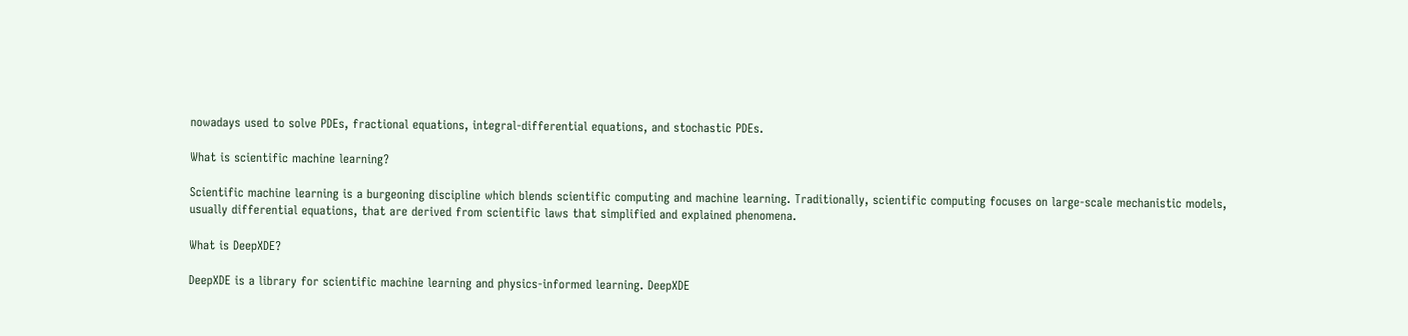nowadays used to solve PDEs, fractional equations, integral-differential equations, and stochastic PDEs.

What is scientific machine learning?

Scientific machine learning is a burgeoning discipline which blends scientific computing and machine learning. Traditionally, scientific computing focuses on large-scale mechanistic models, usually differential equations, that are derived from scientific laws that simplified and explained phenomena.

What is DeepXDE?

DeepXDE is a library for scientific machine learning and physics-informed learning. DeepXDE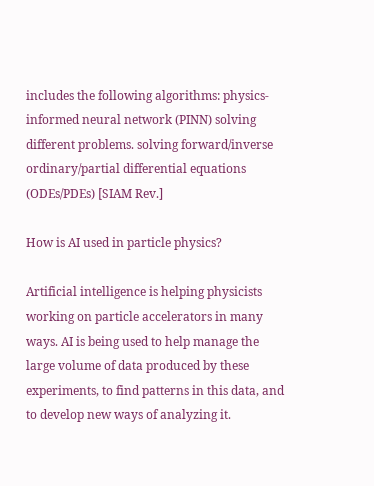includes the following algorithms: physics-informed neural network (PINN) solving different problems. solving forward/inverse ordinary/partial differential equations (ODEs/PDEs) [SIAM Rev.]

How is AI used in particle physics?

Artificial intelligence is helping physicists working on particle accelerators in many ways. AI is being used to help manage the large volume of data produced by these experiments, to find patterns in this data, and to develop new ways of analyzing it.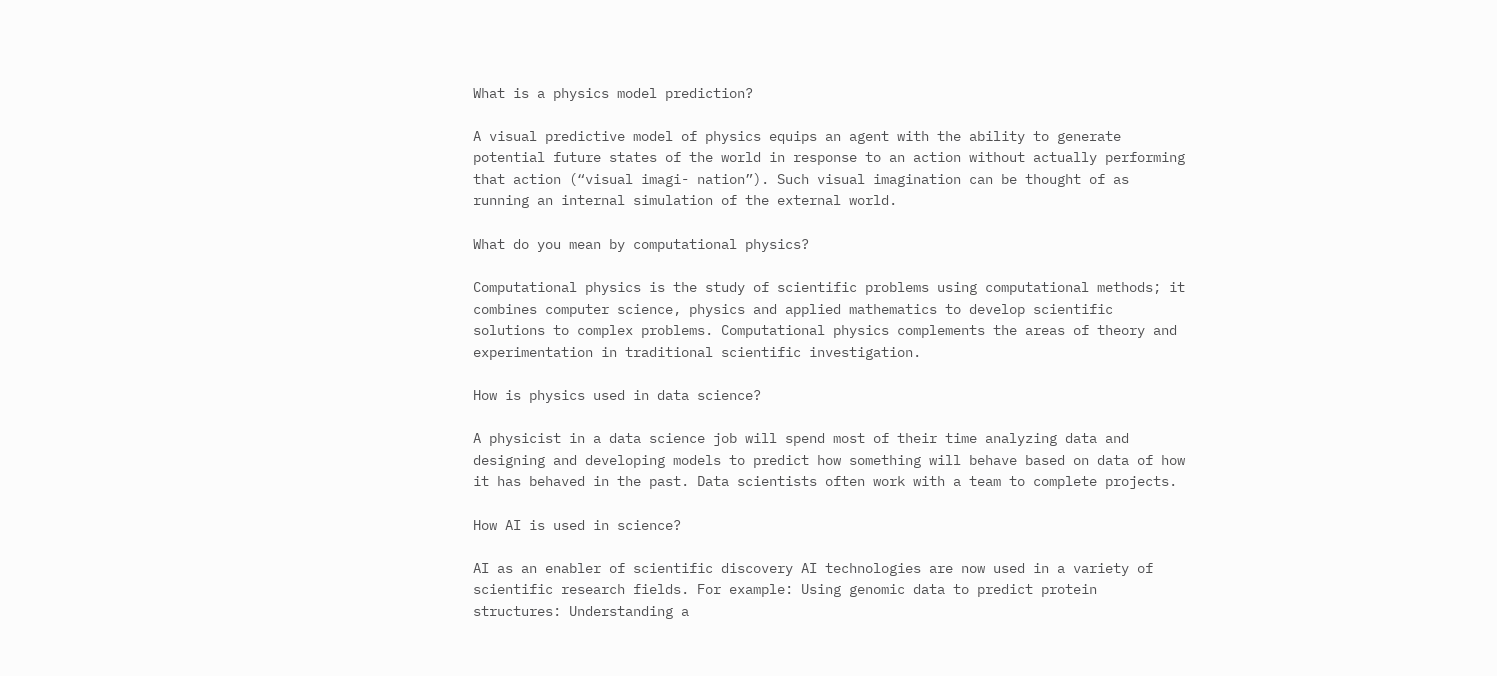What is a physics model prediction?

A visual predictive model of physics equips an agent with the ability to generate potential future states of the world in response to an action without actually performing that action (“visual imagi- nation”). Such visual imagination can be thought of as running an internal simulation of the external world.

What do you mean by computational physics?

Computational physics is the study of scientific problems using computational methods; it combines computer science, physics and applied mathematics to develop scientific solutions to complex problems. Computational physics complements the areas of theory and experimentation in traditional scientific investigation.

How is physics used in data science?

A physicist in a data science job will spend most of their time analyzing data and designing and developing models to predict how something will behave based on data of how it has behaved in the past. Data scientists often work with a team to complete projects.

How AI is used in science?

AI as an enabler of scientific discovery AI technologies are now used in a variety of scientific research fields. For example: Using genomic data to predict protein structures: Understanding a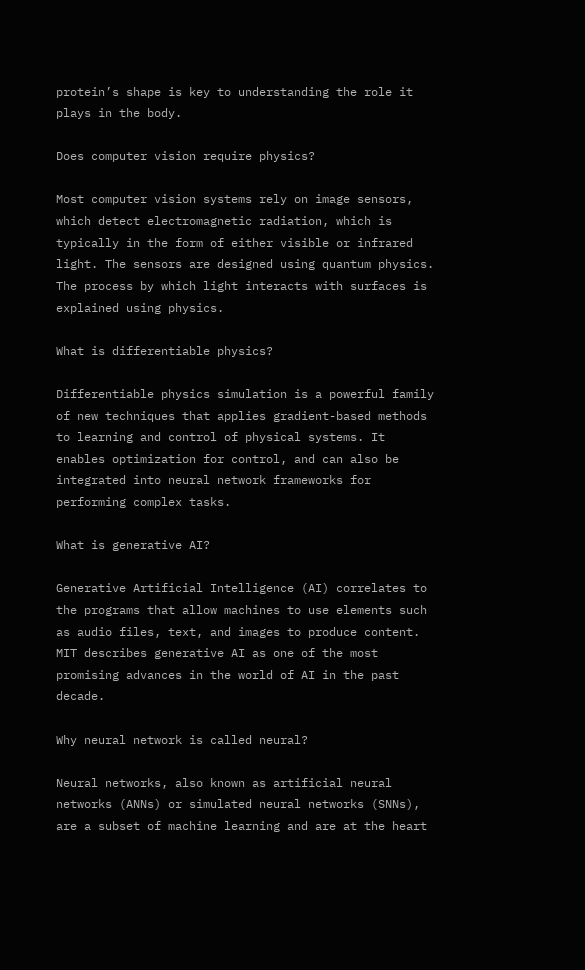protein’s shape is key to understanding the role it plays in the body.

Does computer vision require physics?

Most computer vision systems rely on image sensors, which detect electromagnetic radiation, which is typically in the form of either visible or infrared light. The sensors are designed using quantum physics. The process by which light interacts with surfaces is explained using physics.

What is differentiable physics?

Differentiable physics simulation is a powerful family of new techniques that applies gradient-based methods to learning and control of physical systems. It enables optimization for control, and can also be integrated into neural network frameworks for performing complex tasks.

What is generative AI?

Generative Artificial Intelligence (AI) correlates to the programs that allow machines to use elements such as audio files, text, and images to produce content. MIT describes generative AI as one of the most promising advances in the world of AI in the past decade.

Why neural network is called neural?

Neural networks, also known as artificial neural networks (ANNs) or simulated neural networks (SNNs), are a subset of machine learning and are at the heart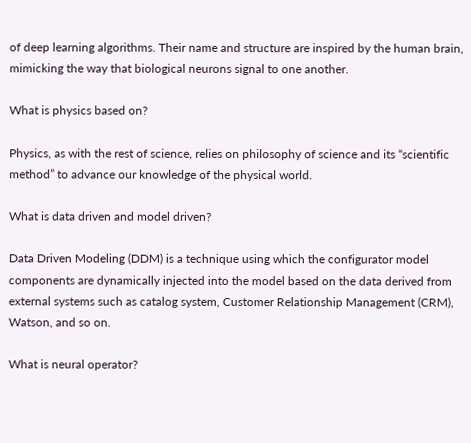of deep learning algorithms. Their name and structure are inspired by the human brain, mimicking the way that biological neurons signal to one another.

What is physics based on?

Physics, as with the rest of science, relies on philosophy of science and its “scientific method” to advance our knowledge of the physical world.

What is data driven and model driven?

Data Driven Modeling (DDM) is a technique using which the configurator model components are dynamically injected into the model based on the data derived from external systems such as catalog system, Customer Relationship Management (CRM), Watson, and so on.

What is neural operator?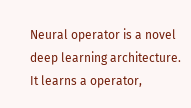Neural operator is a novel deep learning architecture. It learns a operator,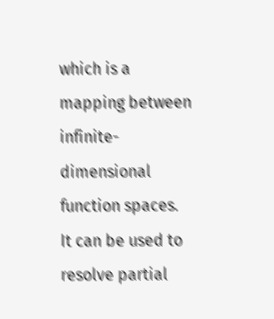which is a mapping between infinite-dimensional function spaces. It can be used to resolve partial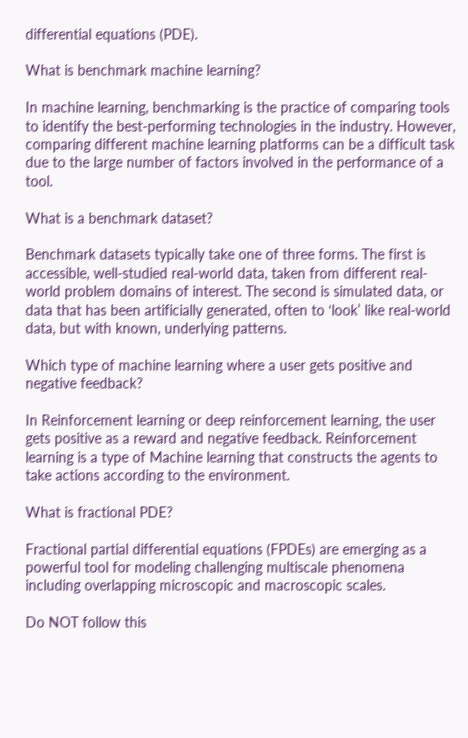differential equations (PDE).

What is benchmark machine learning?

In machine learning, benchmarking is the practice of comparing tools to identify the best-performing technologies in the industry. However, comparing different machine learning platforms can be a difficult task due to the large number of factors involved in the performance of a tool.

What is a benchmark dataset?

Benchmark datasets typically take one of three forms. The first is accessible, well-studied real-world data, taken from different real-world problem domains of interest. The second is simulated data, or data that has been artificially generated, often to ‘look’ like real-world data, but with known, underlying patterns.

Which type of machine learning where a user gets positive and negative feedback?

In Reinforcement learning or deep reinforcement learning, the user gets positive as a reward and negative feedback. Reinforcement learning is a type of Machine learning that constructs the agents to take actions according to the environment.

What is fractional PDE?

Fractional partial differential equations (FPDEs) are emerging as a powerful tool for modeling challenging multiscale phenomena including overlapping microscopic and macroscopic scales.

Do NOT follow this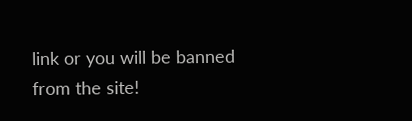link or you will be banned from the site!